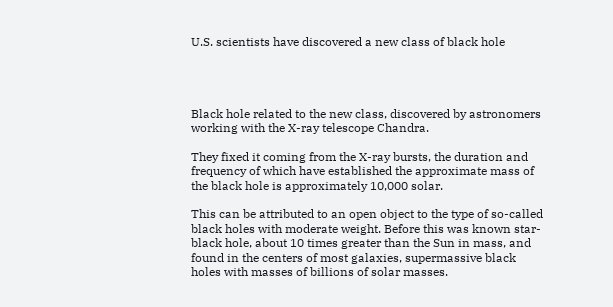U.S. scientists have discovered a new class of black hole




Black hole related to the new class, discovered by astronomers working with the X-ray telescope Chandra.

They fixed it coming from the X-ray bursts, the duration and frequency of which have established the approximate mass of the black hole is approximately 10,000 solar.

This can be attributed to an open object to the type of so-called black holes with moderate weight. Before this was known star-black hole, about 10 times greater than the Sun in mass, and found in the centers of most galaxies, supermassive black holes with masses of billions of solar masses.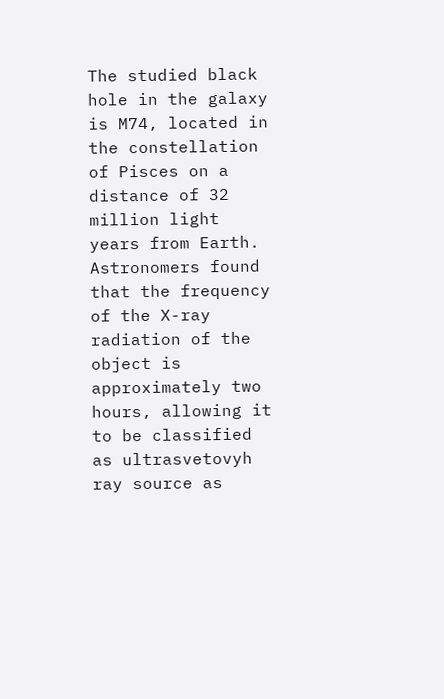The studied black hole in the galaxy is M74, located in the constellation of Pisces on a distance of 32 million light years from Earth. Astronomers found that the frequency of the X-ray radiation of the object is approximately two hours, allowing it to be classified as ultrasvetovyh ray source as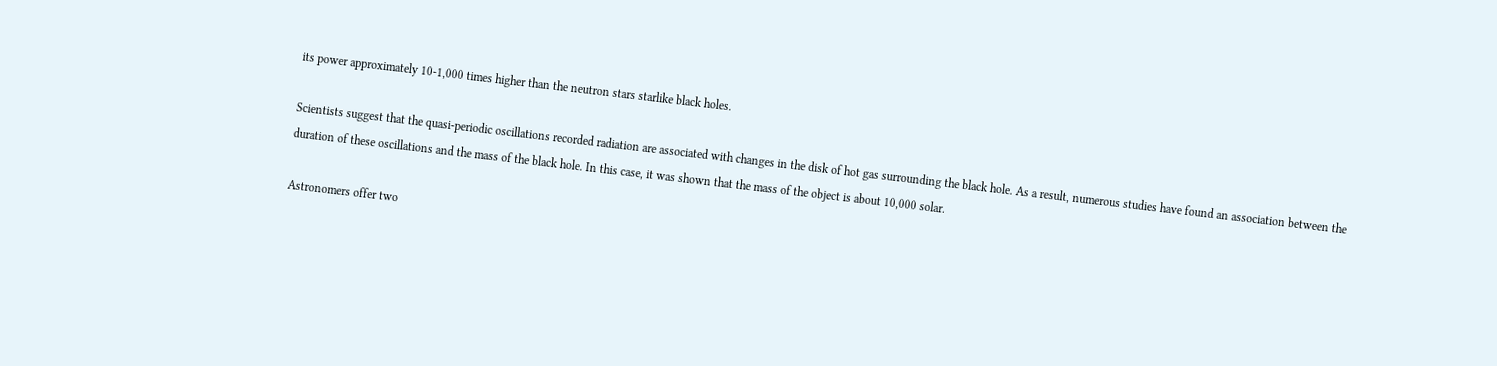its power approximately 10-1,000 times higher than the neutron stars starlike black holes.

Scientists suggest that the quasi-periodic oscillations recorded radiation are associated with changes in the disk of hot gas surrounding the black hole. As a result, numerous studies have found an association between the duration of these oscillations and the mass of the black hole. In this case, it was shown that the mass of the object is about 10,000 solar.

Astronomers offer two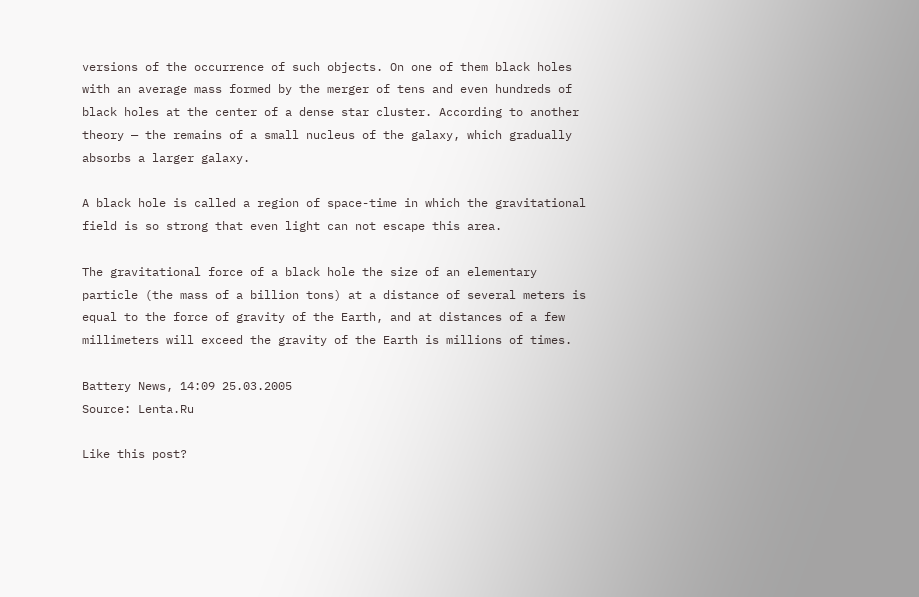versions of the occurrence of such objects. On one of them black holes with an average mass formed by the merger of tens and even hundreds of black holes at the center of a dense star cluster. According to another theory — the remains of a small nucleus of the galaxy, which gradually absorbs a larger galaxy.

A black hole is called a region of space-time in which the gravitational field is so strong that even light can not escape this area.

The gravitational force of a black hole the size of an elementary particle (the mass of a billion tons) at a distance of several meters is equal to the force of gravity of the Earth, and at distances of a few millimeters will exceed the gravity of the Earth is millions of times.

Battery News, 14:09 25.03.2005
Source: Lenta.Ru

Like this post?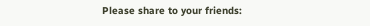Please share to your friends: